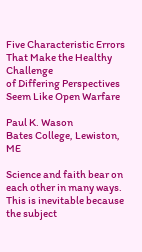Five Characteristic Errors That Make the Healthy Challenge
of Differing Perspectives Seem Like Open Warfare

Paul K. Wason
Bates College, Lewiston, ME

Science and faith bear on each other in many ways. This is inevitable because the subject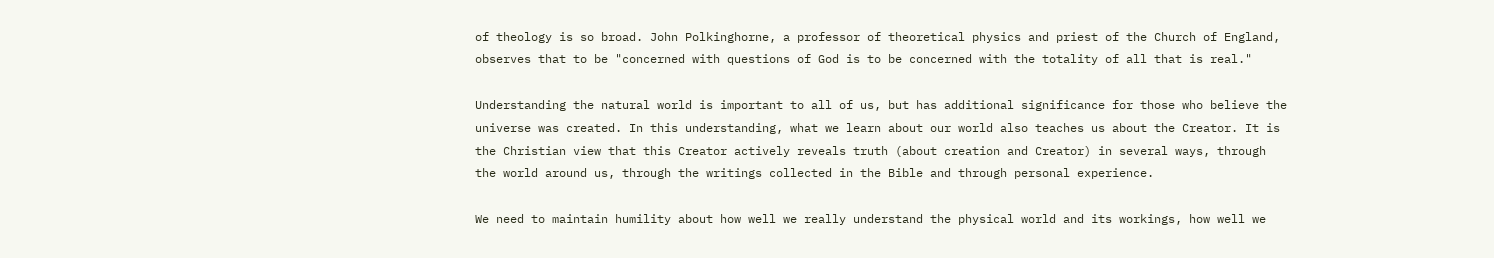of theology is so broad. John Polkinghorne, a professor of theoretical physics and priest of the Church of England, observes that to be "concerned with questions of God is to be concerned with the totality of all that is real."

Understanding the natural world is important to all of us, but has additional significance for those who believe the universe was created. In this understanding, what we learn about our world also teaches us about the Creator. It is the Christian view that this Creator actively reveals truth (about creation and Creator) in several ways, through the world around us, through the writings collected in the Bible and through personal experience.

We need to maintain humility about how well we really understand the physical world and its workings, how well we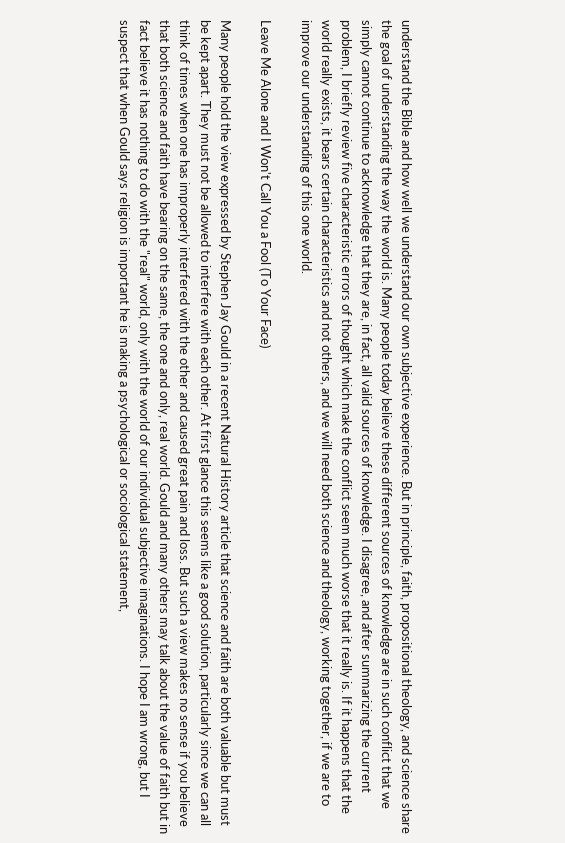understand the Bible and how well we understand our own subjective experience. But in principle, faith, propositional theology, and science share the goal of understanding the way the world is. Many people today believe these different sources of knowledge are in such conflict that we simply cannot continue to acknowledge that they are, in fact, all valid sources of knowledge. I disagree, and after summarizing the current problem, I briefly review five characteristic errors of thought which make the conflict seem much worse that it really is. If it happens that the world really exists, it bears certain characteristics and not others, and we will need both science and theology, working together, if we are to improve our understanding of this one world.

Leave Me Alone and I Won't Call You a Fool (To Your Face)

Many people hold the view expressed by Stephen Jay Gould in a recent Natural History article that science and faith are both valuable but must be kept apart. They must not be allowed to interfere with each other. At first glance this seems like a good solution, particularly since we can all think of times when one has improperly interfered with the other and caused great pain and loss. But such a view makes no sense if you believe that both science and faith have bearing on the same, the one and only, real world. Gould and many others may talk about the value of faith but in fact believe it has nothing to do with the "real" world, only with the world of our individual subjective imaginations. I hope I am wrong, but I suspect that when Gould says religion is important he is making a psychological or sociological statement,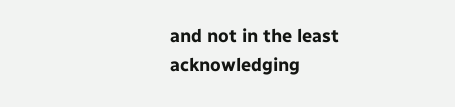and not in the least acknowledging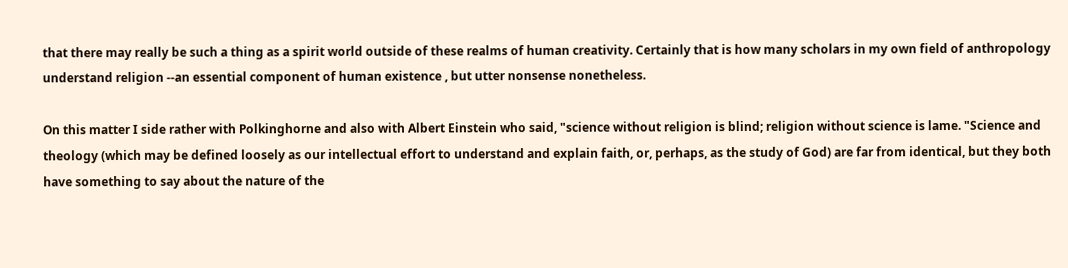that there may really be such a thing as a spirit world outside of these realms of human creativity. Certainly that is how many scholars in my own field of anthropology understand religion --an essential component of human existence , but utter nonsense nonetheless.

On this matter I side rather with Polkinghorne and also with Albert Einstein who said, "science without religion is blind; religion without science is lame. "Science and theology (which may be defined loosely as our intellectual effort to understand and explain faith, or, perhaps, as the study of God) are far from identical, but they both have something to say about the nature of the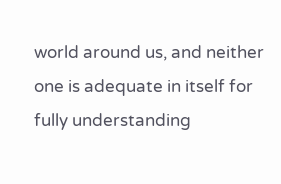world around us, and neither one is adequate in itself for fully understanding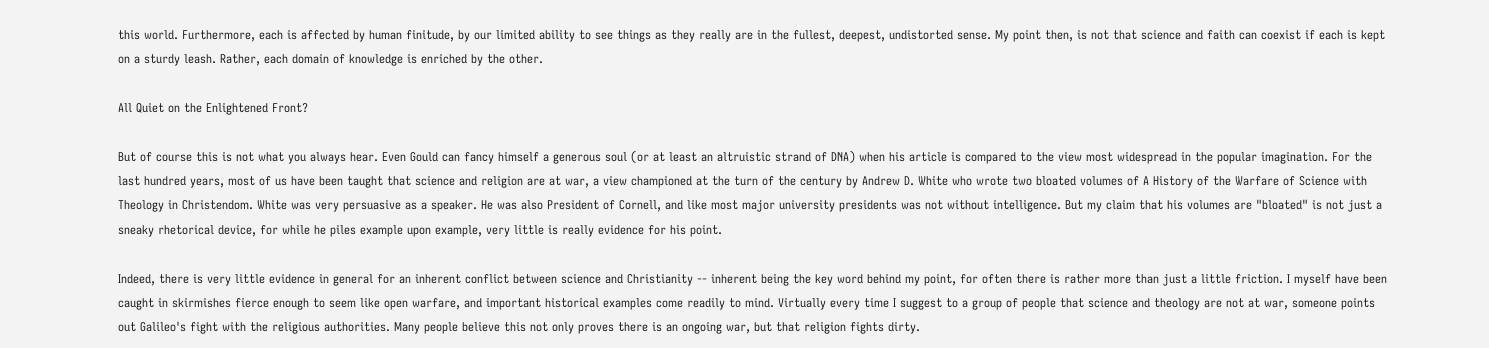this world. Furthermore, each is affected by human finitude, by our limited ability to see things as they really are in the fullest, deepest, undistorted sense. My point then, is not that science and faith can coexist if each is kept on a sturdy leash. Rather, each domain of knowledge is enriched by the other.

All Quiet on the Enlightened Front?

But of course this is not what you always hear. Even Gould can fancy himself a generous soul (or at least an altruistic strand of DNA) when his article is compared to the view most widespread in the popular imagination. For the last hundred years, most of us have been taught that science and religion are at war, a view championed at the turn of the century by Andrew D. White who wrote two bloated volumes of A History of the Warfare of Science with Theology in Christendom. White was very persuasive as a speaker. He was also President of Cornell, and like most major university presidents was not without intelligence. But my claim that his volumes are "bloated" is not just a sneaky rhetorical device, for while he piles example upon example, very little is really evidence for his point.

Indeed, there is very little evidence in general for an inherent conflict between science and Christianity -- inherent being the key word behind my point, for often there is rather more than just a little friction. I myself have been caught in skirmishes fierce enough to seem like open warfare, and important historical examples come readily to mind. Virtually every time I suggest to a group of people that science and theology are not at war, someone points out Galileo's fight with the religious authorities. Many people believe this not only proves there is an ongoing war, but that religion fights dirty.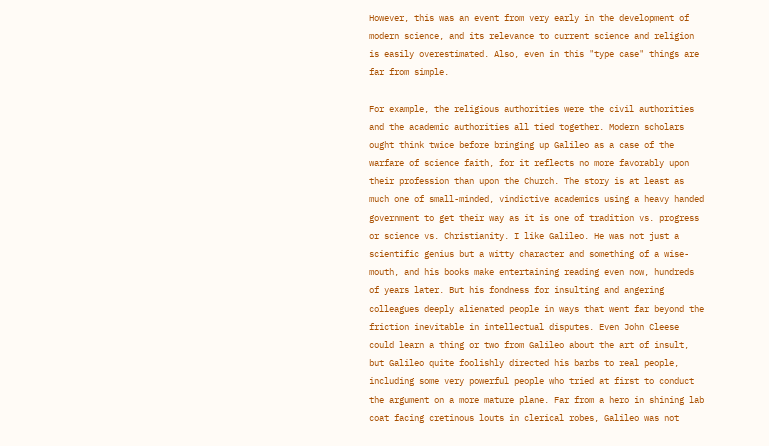However, this was an event from very early in the development of modern science, and its relevance to current science and religion is easily overestimated. Also, even in this "type case" things are far from simple.

For example, the religious authorities were the civil authorities and the academic authorities all tied together. Modern scholars ought think twice before bringing up Galileo as a case of the warfare of science faith, for it reflects no more favorably upon their profession than upon the Church. The story is at least as much one of small-minded, vindictive academics using a heavy handed government to get their way as it is one of tradition vs. progress or science vs. Christianity. I like Galileo. He was not just a scientific genius but a witty character and something of a wise-mouth, and his books make entertaining reading even now, hundreds of years later. But his fondness for insulting and angering colleagues deeply alienated people in ways that went far beyond the friction inevitable in intellectual disputes. Even John Cleese could learn a thing or two from Galileo about the art of insult, but Galileo quite foolishly directed his barbs to real people, including some very powerful people who tried at first to conduct the argument on a more mature plane. Far from a hero in shining lab coat facing cretinous louts in clerical robes, Galileo was not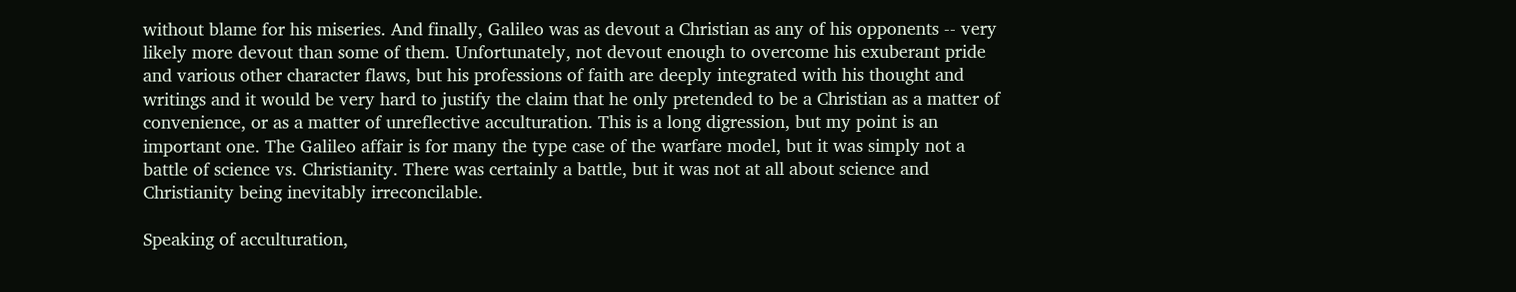without blame for his miseries. And finally, Galileo was as devout a Christian as any of his opponents -- very likely more devout than some of them. Unfortunately, not devout enough to overcome his exuberant pride and various other character flaws, but his professions of faith are deeply integrated with his thought and writings and it would be very hard to justify the claim that he only pretended to be a Christian as a matter of convenience, or as a matter of unreflective acculturation. This is a long digression, but my point is an important one. The Galileo affair is for many the type case of the warfare model, but it was simply not a battle of science vs. Christianity. There was certainly a battle, but it was not at all about science and Christianity being inevitably irreconcilable.

Speaking of acculturation,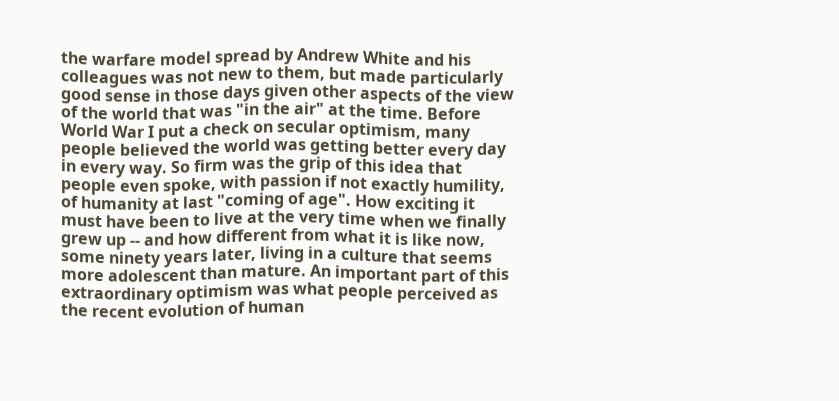the warfare model spread by Andrew White and his colleagues was not new to them, but made particularly good sense in those days given other aspects of the view of the world that was "in the air" at the time. Before World War I put a check on secular optimism, many people believed the world was getting better every day in every way. So firm was the grip of this idea that people even spoke, with passion if not exactly humility, of humanity at last "coming of age". How exciting it must have been to live at the very time when we finally grew up -- and how different from what it is like now, some ninety years later, living in a culture that seems more adolescent than mature. An important part of this extraordinary optimism was what people perceived as the recent evolution of human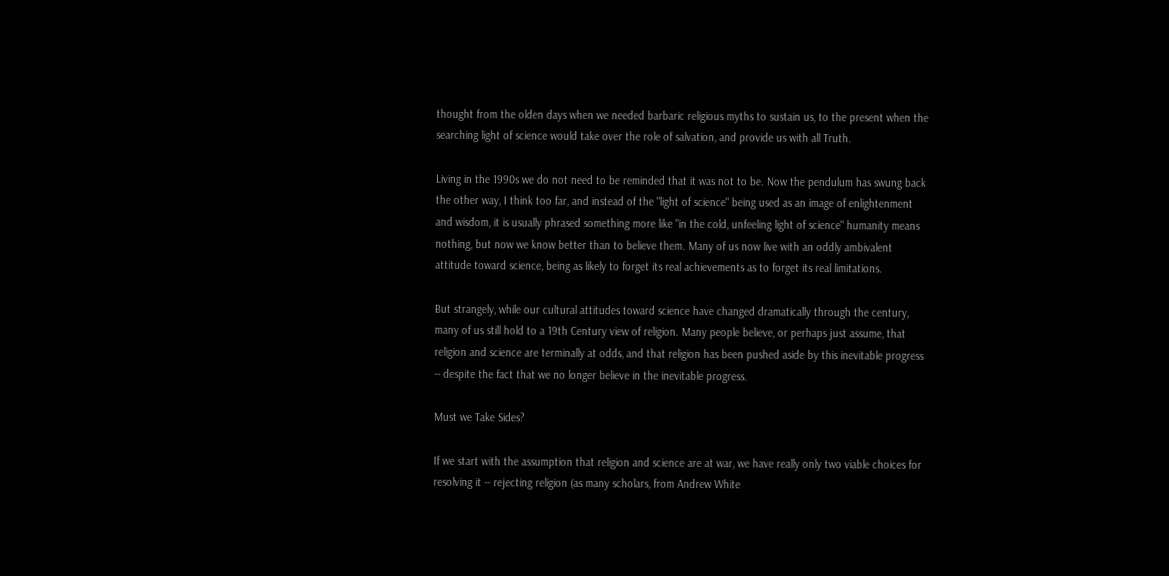thought from the olden days when we needed barbaric religious myths to sustain us, to the present when the searching light of science would take over the role of salvation, and provide us with all Truth.

Living in the 1990s we do not need to be reminded that it was not to be. Now the pendulum has swung back the other way, I think too far, and instead of the "light of science" being used as an image of enlightenment and wisdom, it is usually phrased something more like "in the cold, unfeeling light of science" humanity means nothing, but now we know better than to believe them. Many of us now live with an oddly ambivalent attitude toward science, being as likely to forget its real achievements as to forget its real limitations.

But strangely, while our cultural attitudes toward science have changed dramatically through the century, many of us still hold to a 19th Century view of religion. Many people believe, or perhaps just assume, that religion and science are terminally at odds, and that religion has been pushed aside by this inevitable progress -- despite the fact that we no longer believe in the inevitable progress.

Must we Take Sides?

If we start with the assumption that religion and science are at war, we have really only two viable choices for resolving it -- rejecting religion (as many scholars, from Andrew White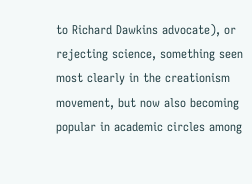to Richard Dawkins advocate), or rejecting science, something seen most clearly in the creationism movement, but now also becoming popular in academic circles among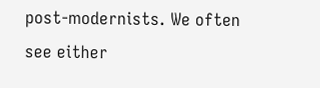post-modernists. We often see either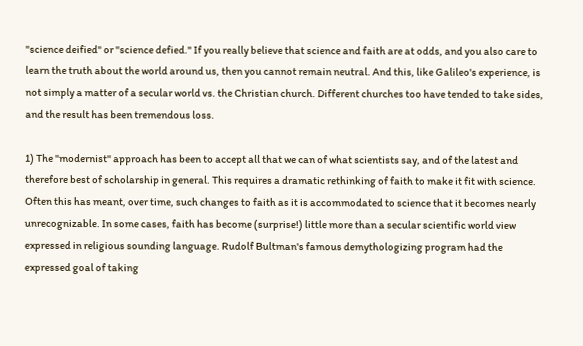"science deified" or "science defied." If you really believe that science and faith are at odds, and you also care to learn the truth about the world around us, then you cannot remain neutral. And this, like Galileo's experience, is not simply a matter of a secular world vs. the Christian church. Different churches too have tended to take sides, and the result has been tremendous loss.

1) The "modernist" approach has been to accept all that we can of what scientists say, and of the latest and therefore best of scholarship in general. This requires a dramatic rethinking of faith to make it fit with science. Often this has meant, over time, such changes to faith as it is accommodated to science that it becomes nearly unrecognizable. In some cases, faith has become (surprise!) little more than a secular scientific world view expressed in religious sounding language. Rudolf Bultman's famous demythologizing program had the expressed goal of taking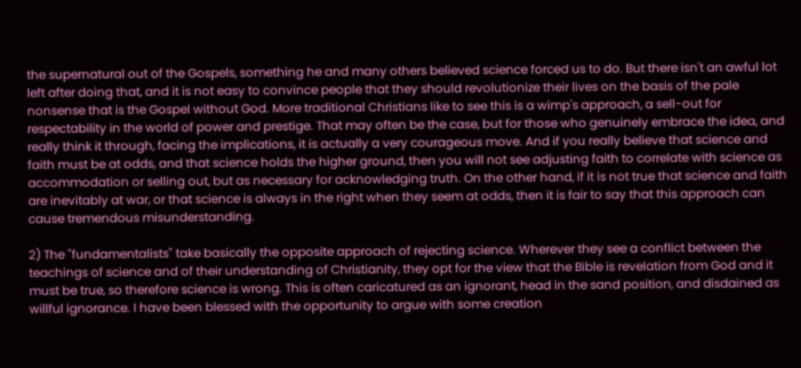the supernatural out of the Gospels, something he and many others believed science forced us to do. But there isn't an awful lot left after doing that, and it is not easy to convince people that they should revolutionize their lives on the basis of the pale nonsense that is the Gospel without God. More traditional Christians like to see this is a wimp's approach, a sell-out for respectability in the world of power and prestige. That may often be the case, but for those who genuinely embrace the idea, and really think it through, facing the implications, it is actually a very courageous move. And if you really believe that science and faith must be at odds, and that science holds the higher ground, then you will not see adjusting faith to correlate with science as accommodation or selling out, but as necessary for acknowledging truth. On the other hand, if it is not true that science and faith are inevitably at war, or that science is always in the right when they seem at odds, then it is fair to say that this approach can cause tremendous misunderstanding.

2) The "fundamentalists" take basically the opposite approach of rejecting science. Wherever they see a conflict between the teachings of science and of their understanding of Christianity, they opt for the view that the Bible is revelation from God and it must be true, so therefore science is wrong. This is often caricatured as an ignorant, head in the sand position, and disdained as willful ignorance. I have been blessed with the opportunity to argue with some creation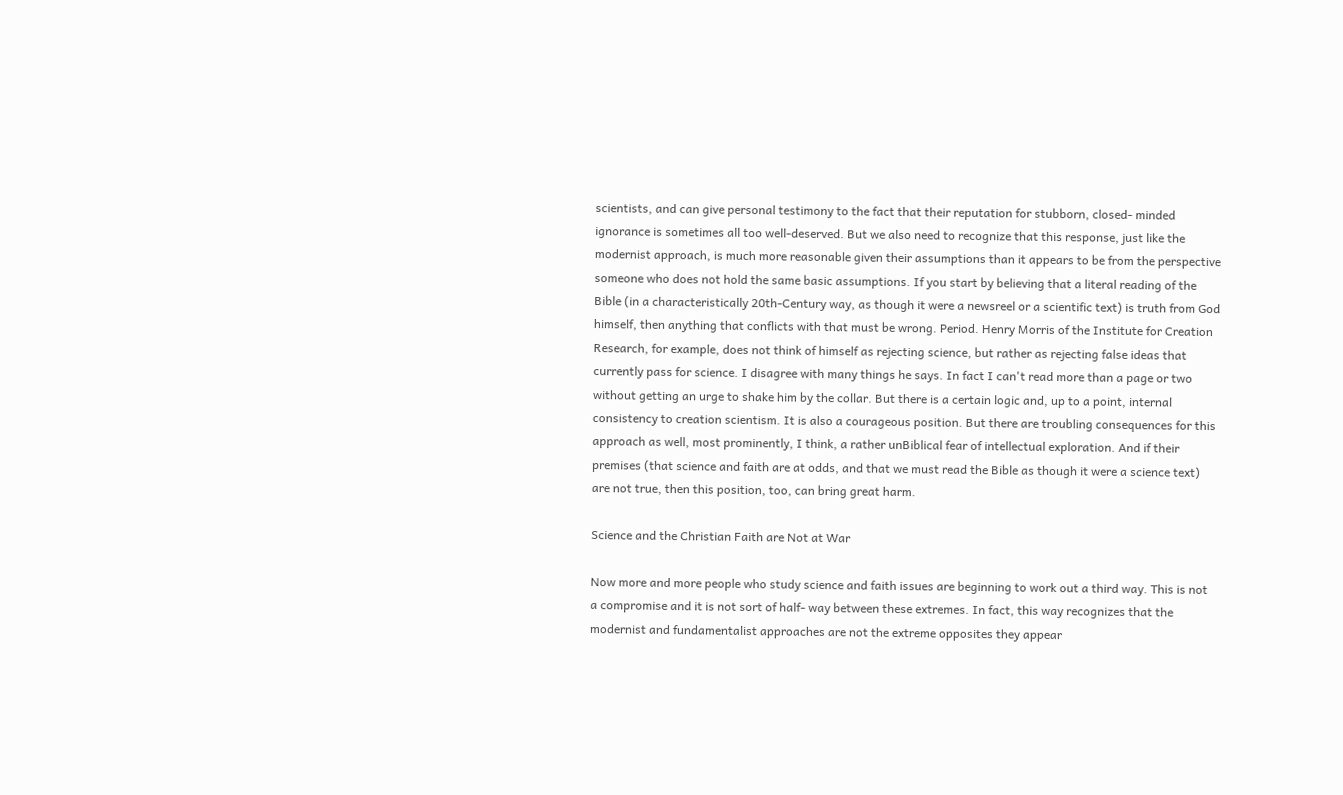scientists, and can give personal testimony to the fact that their reputation for stubborn, closed- minded ignorance is sometimes all too well-deserved. But we also need to recognize that this response, just like the modernist approach, is much more reasonable given their assumptions than it appears to be from the perspective someone who does not hold the same basic assumptions. If you start by believing that a literal reading of the Bible (in a characteristically 20th-Century way, as though it were a newsreel or a scientific text) is truth from God himself, then anything that conflicts with that must be wrong. Period. Henry Morris of the Institute for Creation Research, for example, does not think of himself as rejecting science, but rather as rejecting false ideas that currently pass for science. I disagree with many things he says. In fact I can't read more than a page or two without getting an urge to shake him by the collar. But there is a certain logic and, up to a point, internal consistency to creation scientism. It is also a courageous position. But there are troubling consequences for this approach as well, most prominently, I think, a rather unBiblical fear of intellectual exploration. And if their premises (that science and faith are at odds, and that we must read the Bible as though it were a science text) are not true, then this position, too, can bring great harm.

Science and the Christian Faith are Not at War

Now more and more people who study science and faith issues are beginning to work out a third way. This is not a compromise and it is not sort of half- way between these extremes. In fact, this way recognizes that the modernist and fundamentalist approaches are not the extreme opposites they appear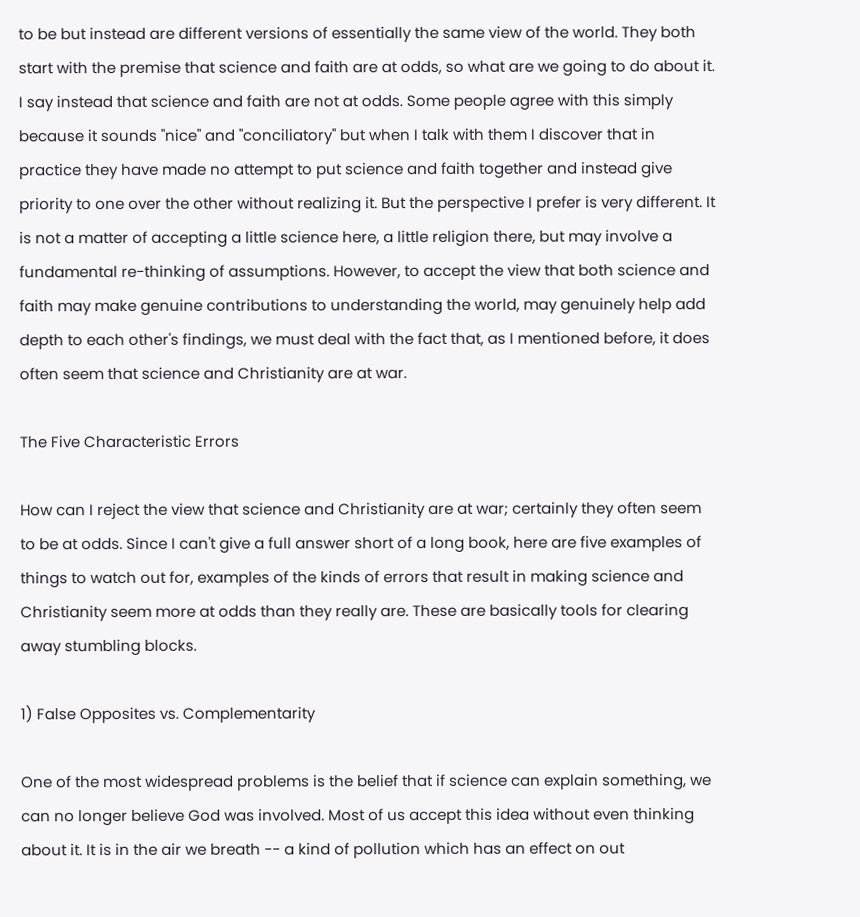to be but instead are different versions of essentially the same view of the world. They both start with the premise that science and faith are at odds, so what are we going to do about it. I say instead that science and faith are not at odds. Some people agree with this simply because it sounds "nice" and "conciliatory" but when I talk with them I discover that in practice they have made no attempt to put science and faith together and instead give priority to one over the other without realizing it. But the perspective I prefer is very different. It is not a matter of accepting a little science here, a little religion there, but may involve a fundamental re-thinking of assumptions. However, to accept the view that both science and faith may make genuine contributions to understanding the world, may genuinely help add depth to each other's findings, we must deal with the fact that, as I mentioned before, it does often seem that science and Christianity are at war.

The Five Characteristic Errors

How can I reject the view that science and Christianity are at war; certainly they often seem to be at odds. Since I can't give a full answer short of a long book, here are five examples of things to watch out for, examples of the kinds of errors that result in making science and Christianity seem more at odds than they really are. These are basically tools for clearing away stumbling blocks.

1) False Opposites vs. Complementarity

One of the most widespread problems is the belief that if science can explain something, we can no longer believe God was involved. Most of us accept this idea without even thinking about it. It is in the air we breath -- a kind of pollution which has an effect on out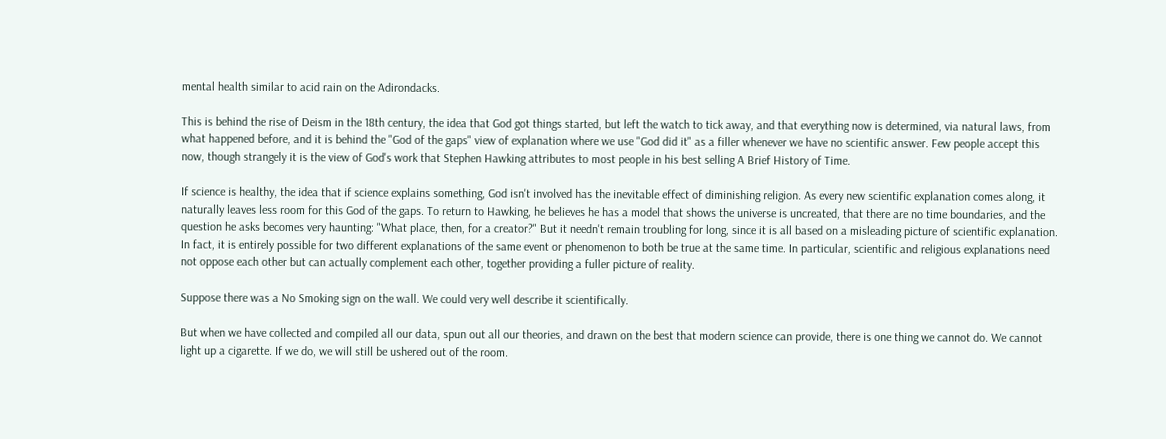mental health similar to acid rain on the Adirondacks.

This is behind the rise of Deism in the 18th century, the idea that God got things started, but left the watch to tick away, and that everything now is determined, via natural laws, from what happened before, and it is behind the "God of the gaps" view of explanation where we use "God did it" as a filler whenever we have no scientific answer. Few people accept this now, though strangely it is the view of God's work that Stephen Hawking attributes to most people in his best selling A Brief History of Time.

If science is healthy, the idea that if science explains something, God isn't involved has the inevitable effect of diminishing religion. As every new scientific explanation comes along, it naturally leaves less room for this God of the gaps. To return to Hawking, he believes he has a model that shows the universe is uncreated, that there are no time boundaries, and the question he asks becomes very haunting: "What place, then, for a creator?" But it needn't remain troubling for long, since it is all based on a misleading picture of scientific explanation. In fact, it is entirely possible for two different explanations of the same event or phenomenon to both be true at the same time. In particular, scientific and religious explanations need not oppose each other but can actually complement each other, together providing a fuller picture of reality.

Suppose there was a No Smoking sign on the wall. We could very well describe it scientifically.

But when we have collected and compiled all our data, spun out all our theories, and drawn on the best that modern science can provide, there is one thing we cannot do. We cannot light up a cigarette. If we do, we will still be ushered out of the room.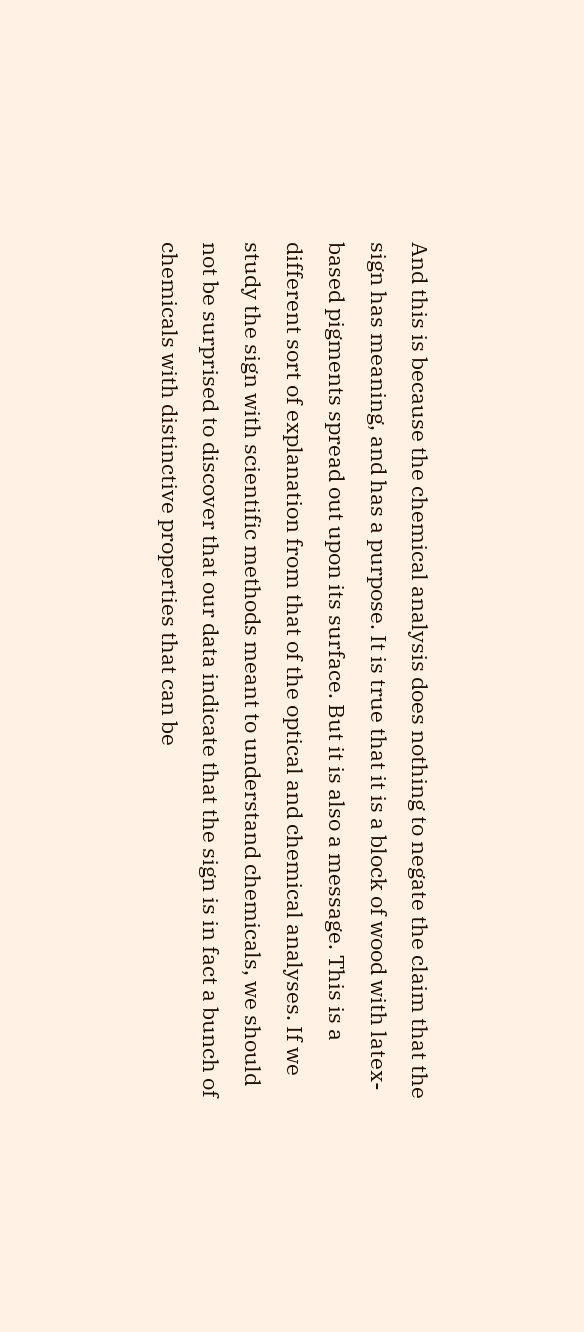And this is because the chemical analysis does nothing to negate the claim that the sign has meaning, and has a purpose. It is true that it is a block of wood with latex-based pigments spread out upon its surface. But it is also a message. This is a different sort of explanation from that of the optical and chemical analyses. If we study the sign with scientific methods meant to understand chemicals, we should not be surprised to discover that our data indicate that the sign is in fact a bunch of chemicals with distinctive properties that can be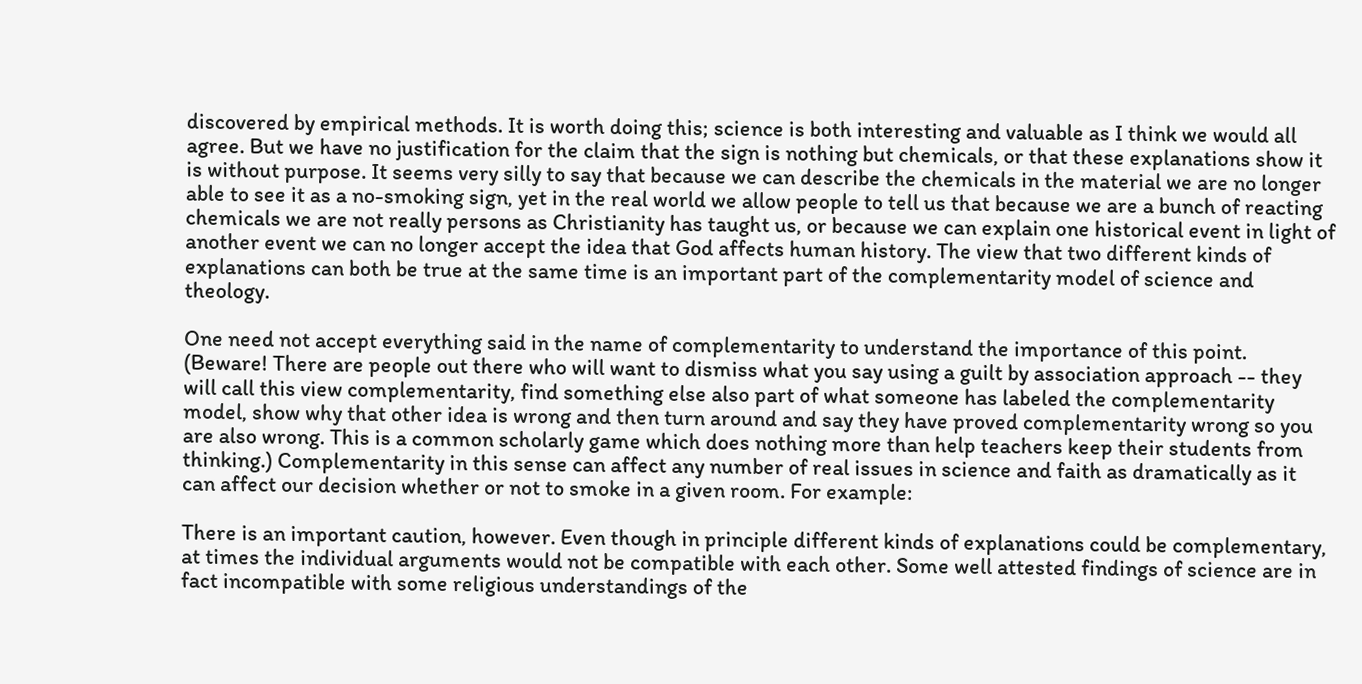discovered by empirical methods. It is worth doing this; science is both interesting and valuable as I think we would all agree. But we have no justification for the claim that the sign is nothing but chemicals, or that these explanations show it is without purpose. It seems very silly to say that because we can describe the chemicals in the material we are no longer able to see it as a no-smoking sign, yet in the real world we allow people to tell us that because we are a bunch of reacting chemicals we are not really persons as Christianity has taught us, or because we can explain one historical event in light of another event we can no longer accept the idea that God affects human history. The view that two different kinds of explanations can both be true at the same time is an important part of the complementarity model of science and theology.

One need not accept everything said in the name of complementarity to understand the importance of this point. (Beware! There are people out there who will want to dismiss what you say using a guilt by association approach -- they will call this view complementarity, find something else also part of what someone has labeled the complementarity model, show why that other idea is wrong and then turn around and say they have proved complementarity wrong so you are also wrong. This is a common scholarly game which does nothing more than help teachers keep their students from thinking.) Complementarity in this sense can affect any number of real issues in science and faith as dramatically as it can affect our decision whether or not to smoke in a given room. For example:

There is an important caution, however. Even though in principle different kinds of explanations could be complementary, at times the individual arguments would not be compatible with each other. Some well attested findings of science are in fact incompatible with some religious understandings of the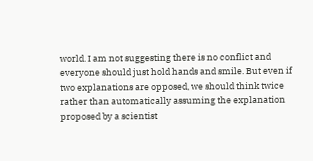world. I am not suggesting there is no conflict and everyone should just hold hands and smile. But even if two explanations are opposed, we should think twice rather than automatically assuming the explanation proposed by a scientist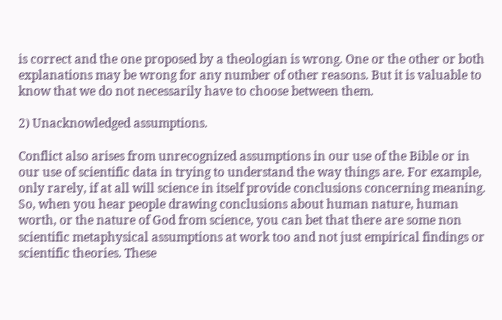is correct and the one proposed by a theologian is wrong. One or the other or both explanations may be wrong for any number of other reasons. But it is valuable to know that we do not necessarily have to choose between them.

2) Unacknowledged assumptions.

Conflict also arises from unrecognized assumptions in our use of the Bible or in our use of scientific data in trying to understand the way things are. For example, only rarely, if at all will science in itself provide conclusions concerning meaning. So, when you hear people drawing conclusions about human nature, human worth, or the nature of God from science, you can bet that there are some non scientific metaphysical assumptions at work too and not just empirical findings or scientific theories. These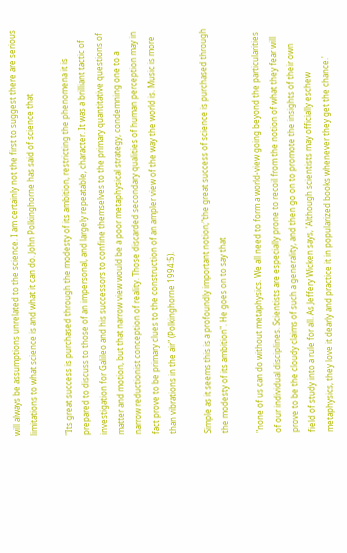will always be assumptions unrelated to the science. I am certainly not the first to suggest there are serious limitations to what science is and what it can do. John Polkinghorne has said of science that

"Its great success is purchased through the modesty of its ambition, restricting the phenomena it is prepared to discuss to those of an impersonal, and largely repeatable, character. It was a brilliant tactic of investigation for Galileo and his successors to confine themselves to the primary quantitative questions of matter and motion, but that narrow view would be a poor metaphysical strategy, condemning one to a narrow reductionist conception of reality. Those discarded secondary qualities of human perception may in fact prove to be primary clues to the construction of an ampler view of the way the world is. Music is more than vibrations in the air" (Polkinghorne 1994:5).

Simple as it seems this is a profoundly important notion;"the great success of science is purchased through the modesty of its ambition". He goes on to say that

"none of us can do without metaphysics. We all need to form a world-view going beyond the particularities of our individual disciplines. Scientists are especially prone to recoil from the notion of what they fear will prove to be the cloudy claims of such a generality, and then go on to promote the insights of their own field of study into a rule for all. As Jeffery Wicken says, 'Although scientists may officially eschew metaphysics, they love it dearly and practice it in popularized books whenever they get the chance.'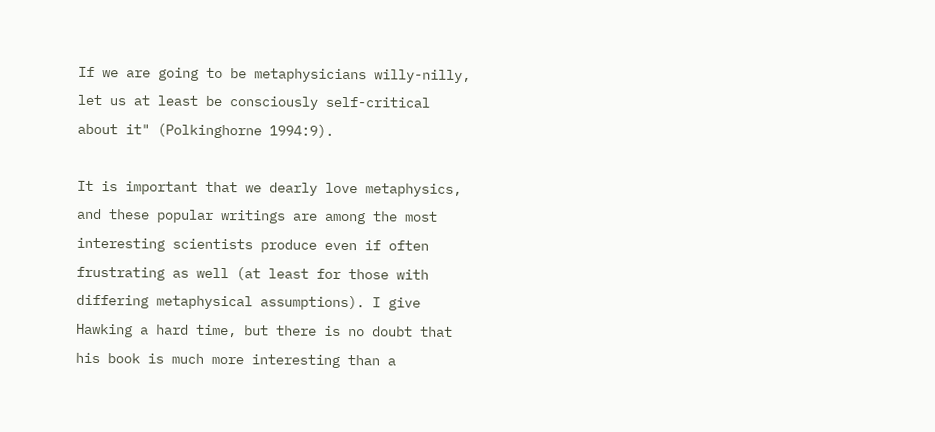If we are going to be metaphysicians willy-nilly, let us at least be consciously self-critical about it" (Polkinghorne 1994:9).

It is important that we dearly love metaphysics, and these popular writings are among the most interesting scientists produce even if often frustrating as well (at least for those with differing metaphysical assumptions). I give Hawking a hard time, but there is no doubt that his book is much more interesting than a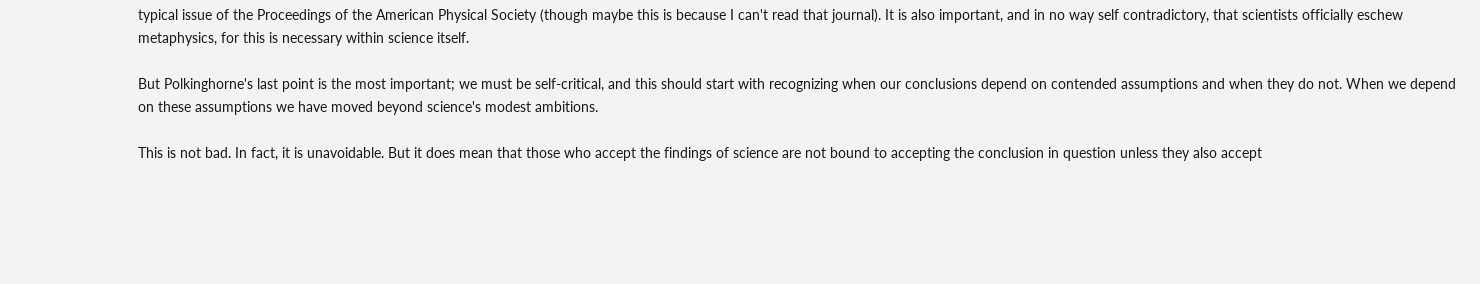typical issue of the Proceedings of the American Physical Society (though maybe this is because I can't read that journal). It is also important, and in no way self contradictory, that scientists officially eschew metaphysics, for this is necessary within science itself.

But Polkinghorne's last point is the most important; we must be self-critical, and this should start with recognizing when our conclusions depend on contended assumptions and when they do not. When we depend on these assumptions we have moved beyond science's modest ambitions.

This is not bad. In fact, it is unavoidable. But it does mean that those who accept the findings of science are not bound to accepting the conclusion in question unless they also accept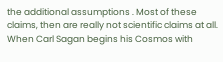the additional assumptions . Most of these claims, then are really not scientific claims at all. When Carl Sagan begins his Cosmos with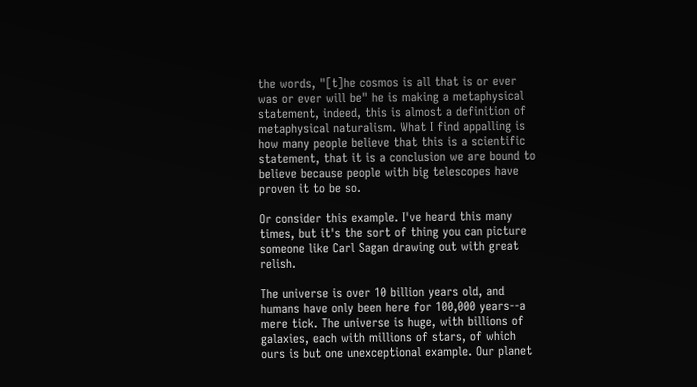the words, "[t]he cosmos is all that is or ever was or ever will be" he is making a metaphysical statement, indeed, this is almost a definition of metaphysical naturalism. What I find appalling is how many people believe that this is a scientific statement, that it is a conclusion we are bound to believe because people with big telescopes have proven it to be so.

Or consider this example. I've heard this many times, but it's the sort of thing you can picture someone like Carl Sagan drawing out with great relish.

The universe is over 10 billion years old, and humans have only been here for 100,000 years--a mere tick. The universe is huge, with billions of galaxies, each with millions of stars, of which ours is but one unexceptional example. Our planet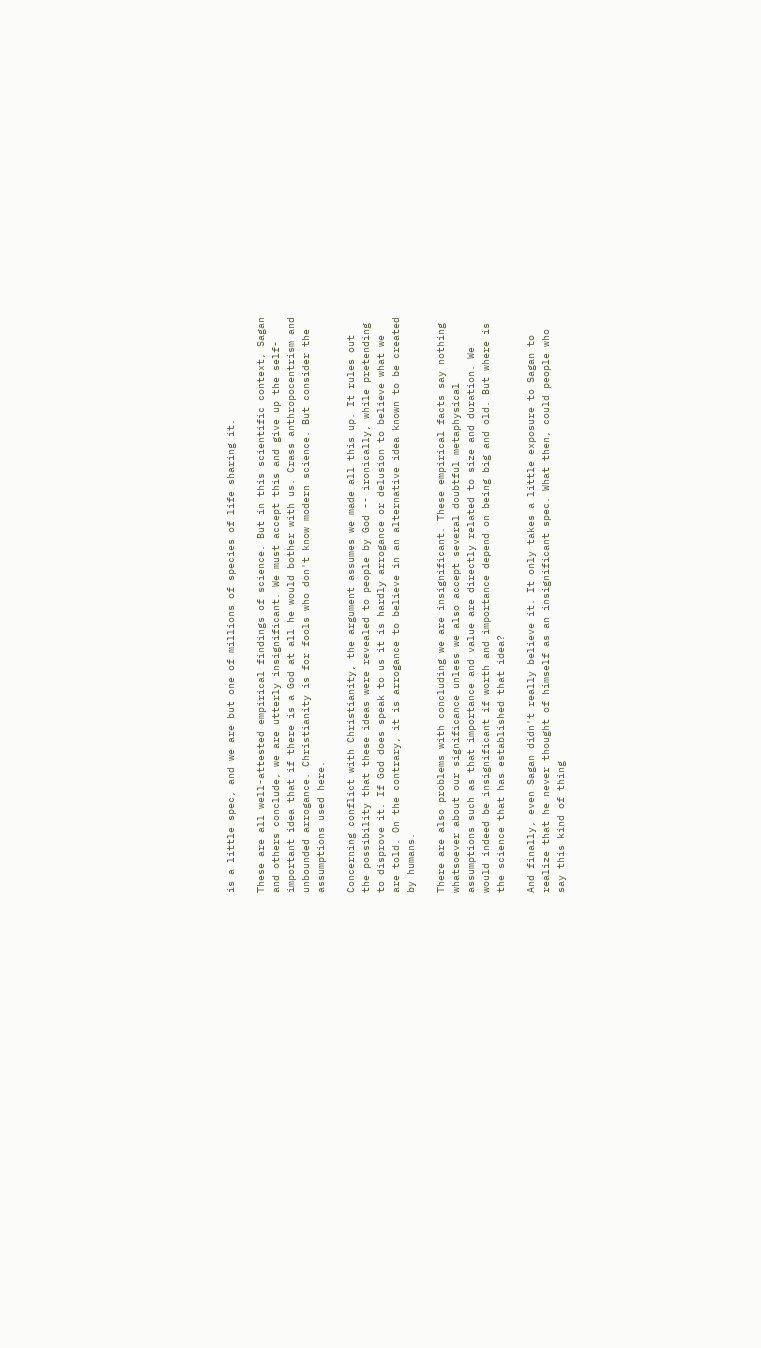is a little spec, and we are but one of millions of species of life sharing it.

These are all well-attested empirical findings of science. But in this scientific context, Sagan and others conclude, we are utterly insignificant. We must accept this and give up the self-important idea that if there is a God at all he would bother with us. Crass anthropocentrism and unbounded arrogance. Christianity is for fools who don't know modern science. But consider the assumptions used here.

Concerning conflict with Christianity, the argument assumes we made all this up. It rules out the possibility that these ideas were revealed to people by God -- ironically, while pretending to disprove it. If God does speak to us it is hardly arrogance or delusion to believe what we are told. On the contrary, it is arrogance to believe in an alternative idea known to be created by humans.

There are also problems with concluding we are insignificant. These empirical facts say nothing whatsoever about our significance unless we also accept several doubtful metaphysical assumptions such as that importance and value are directly related to size and duration. We would indeed be insignificant if worth and importance depend on being big and old. But where is the science that has established that idea?

And finally, even Sagan didn't really believe it. It only takes a little exposure to Sagan to realize that he never thought of himself as an insignificant spec. What then, could people who say this kind of thing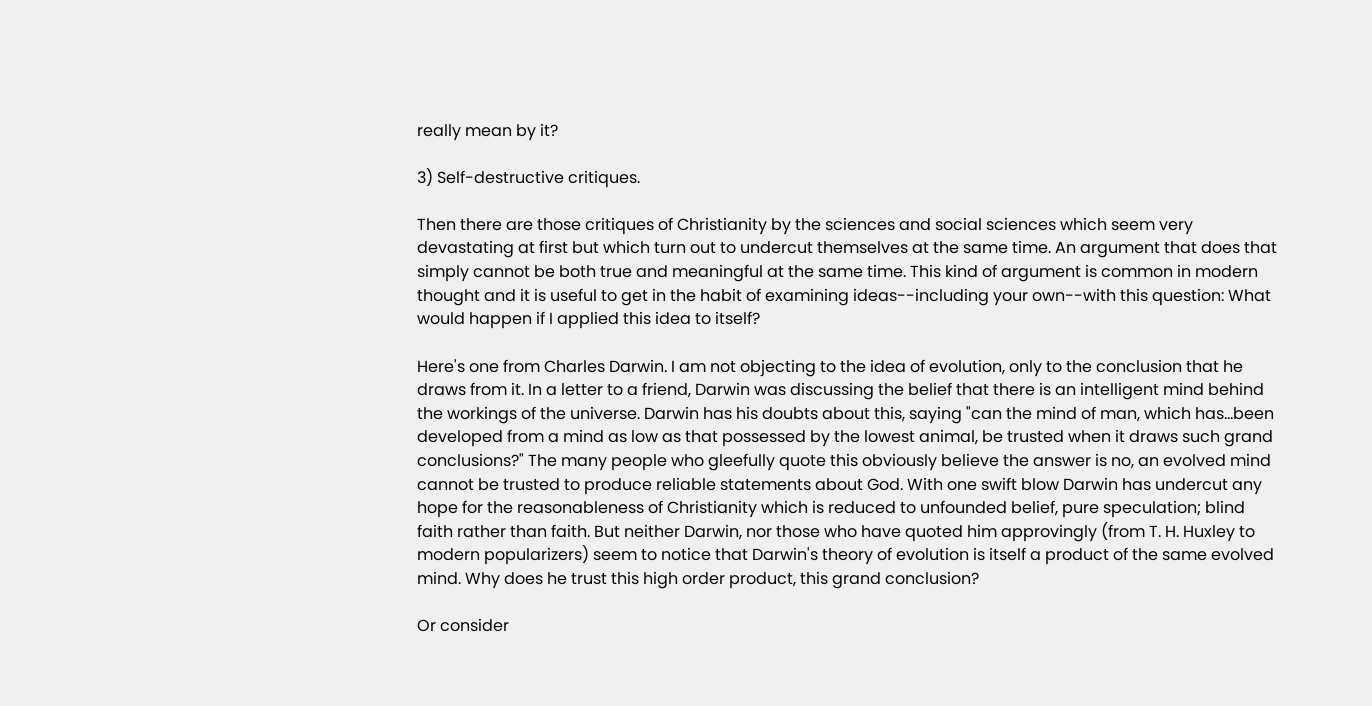really mean by it?

3) Self-destructive critiques.

Then there are those critiques of Christianity by the sciences and social sciences which seem very devastating at first but which turn out to undercut themselves at the same time. An argument that does that simply cannot be both true and meaningful at the same time. This kind of argument is common in modern thought and it is useful to get in the habit of examining ideas--including your own--with this question: What would happen if I applied this idea to itself?

Here's one from Charles Darwin. I am not objecting to the idea of evolution, only to the conclusion that he draws from it. In a letter to a friend, Darwin was discussing the belief that there is an intelligent mind behind the workings of the universe. Darwin has his doubts about this, saying "can the mind of man, which has...been developed from a mind as low as that possessed by the lowest animal, be trusted when it draws such grand conclusions?" The many people who gleefully quote this obviously believe the answer is no, an evolved mind cannot be trusted to produce reliable statements about God. With one swift blow Darwin has undercut any hope for the reasonableness of Christianity which is reduced to unfounded belief, pure speculation; blind faith rather than faith. But neither Darwin, nor those who have quoted him approvingly (from T. H. Huxley to modern popularizers) seem to notice that Darwin's theory of evolution is itself a product of the same evolved mind. Why does he trust this high order product, this grand conclusion?

Or consider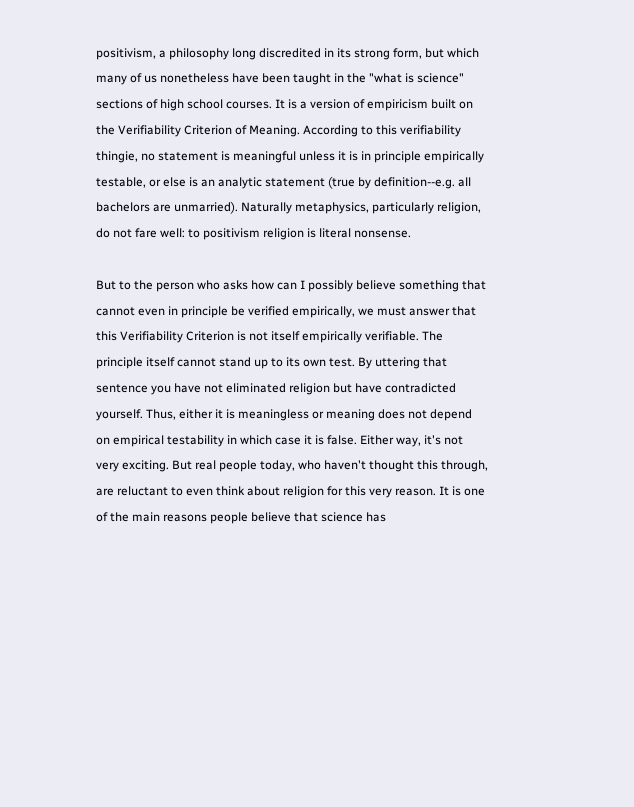positivism, a philosophy long discredited in its strong form, but which many of us nonetheless have been taught in the "what is science" sections of high school courses. It is a version of empiricism built on the Verifiability Criterion of Meaning. According to this verifiability thingie, no statement is meaningful unless it is in principle empirically testable, or else is an analytic statement (true by definition--e.g. all bachelors are unmarried). Naturally metaphysics, particularly religion, do not fare well: to positivism religion is literal nonsense.

But to the person who asks how can I possibly believe something that cannot even in principle be verified empirically, we must answer that this Verifiability Criterion is not itself empirically verifiable. The principle itself cannot stand up to its own test. By uttering that sentence you have not eliminated religion but have contradicted yourself. Thus, either it is meaningless or meaning does not depend on empirical testability in which case it is false. Either way, it's not very exciting. But real people today, who haven't thought this through, are reluctant to even think about religion for this very reason. It is one of the main reasons people believe that science has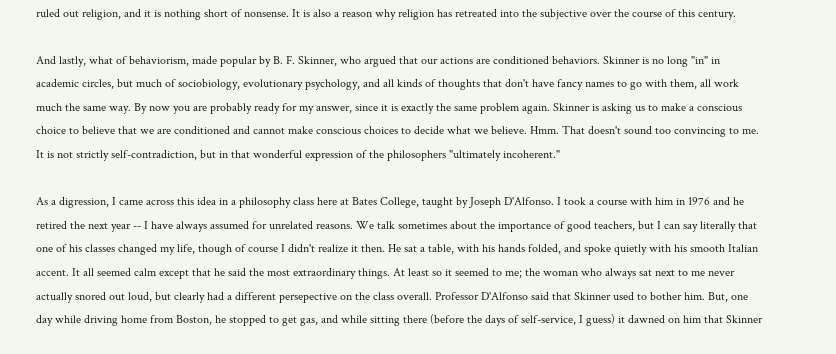ruled out religion, and it is nothing short of nonsense. It is also a reason why religion has retreated into the subjective over the course of this century.

And lastly, what of behaviorism, made popular by B. F. Skinner, who argued that our actions are conditioned behaviors. Skinner is no long "in" in academic circles, but much of sociobiology, evolutionary psychology, and all kinds of thoughts that don't have fancy names to go with them, all work much the same way. By now you are probably ready for my answer, since it is exactly the same problem again. Skinner is asking us to make a conscious choice to believe that we are conditioned and cannot make conscious choices to decide what we believe. Hmm. That doesn't sound too convincing to me. It is not strictly self-contradiction, but in that wonderful expression of the philosophers "ultimately incoherent."

As a digression, I came across this idea in a philosophy class here at Bates College, taught by Joseph D'Alfonso. I took a course with him in 1976 and he retired the next year -- I have always assumed for unrelated reasons. We talk sometimes about the importance of good teachers, but I can say literally that one of his classes changed my life, though of course I didn't realize it then. He sat a table, with his hands folded, and spoke quietly with his smooth Italian accent. It all seemed calm except that he said the most extraordinary things. At least so it seemed to me; the woman who always sat next to me never actually snored out loud, but clearly had a different persepective on the class overall. Professor D'Alfonso said that Skinner used to bother him. But, one day while driving home from Boston, he stopped to get gas, and while sitting there (before the days of self-service, I guess) it dawned on him that Skinner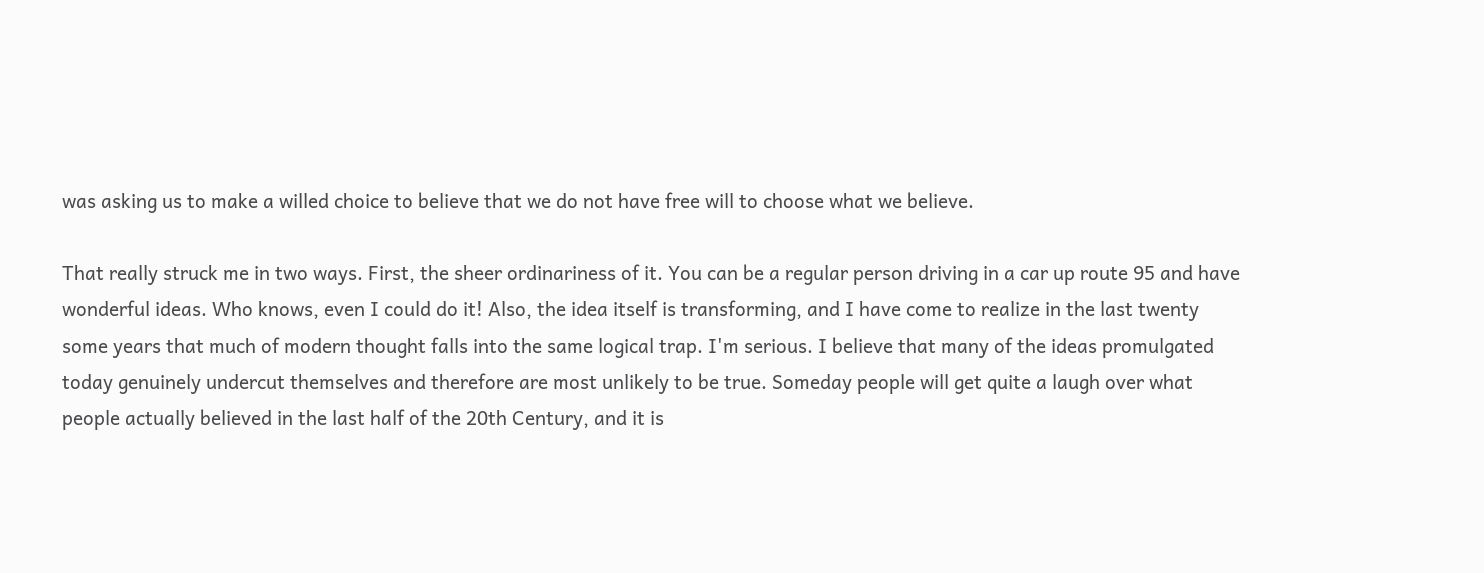was asking us to make a willed choice to believe that we do not have free will to choose what we believe.

That really struck me in two ways. First, the sheer ordinariness of it. You can be a regular person driving in a car up route 95 and have wonderful ideas. Who knows, even I could do it! Also, the idea itself is transforming, and I have come to realize in the last twenty some years that much of modern thought falls into the same logical trap. I'm serious. I believe that many of the ideas promulgated today genuinely undercut themselves and therefore are most unlikely to be true. Someday people will get quite a laugh over what people actually believed in the last half of the 20th Century, and it is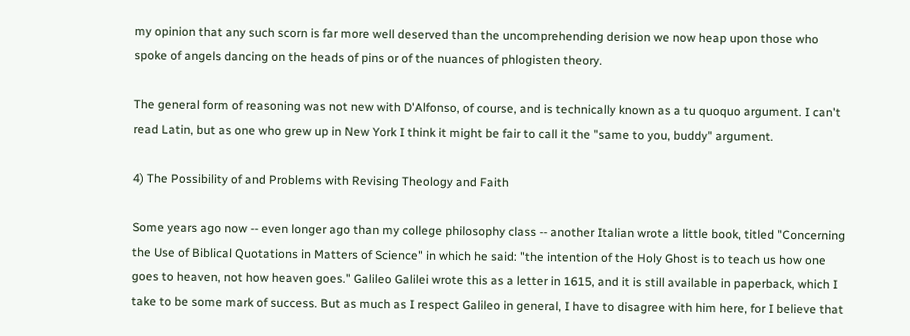my opinion that any such scorn is far more well deserved than the uncomprehending derision we now heap upon those who spoke of angels dancing on the heads of pins or of the nuances of phlogisten theory.

The general form of reasoning was not new with D'Alfonso, of course, and is technically known as a tu quoquo argument. I can't read Latin, but as one who grew up in New York I think it might be fair to call it the "same to you, buddy" argument.

4) The Possibility of and Problems with Revising Theology and Faith

Some years ago now -- even longer ago than my college philosophy class -- another Italian wrote a little book, titled "Concerning the Use of Biblical Quotations in Matters of Science" in which he said: "the intention of the Holy Ghost is to teach us how one goes to heaven, not how heaven goes." Galileo Galilei wrote this as a letter in 1615, and it is still available in paperback, which I take to be some mark of success. But as much as I respect Galileo in general, I have to disagree with him here, for I believe that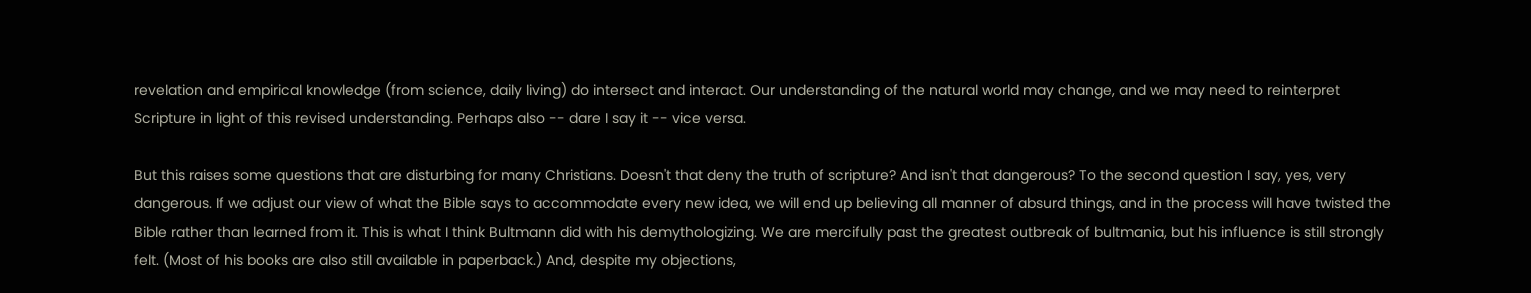revelation and empirical knowledge (from science, daily living) do intersect and interact. Our understanding of the natural world may change, and we may need to reinterpret Scripture in light of this revised understanding. Perhaps also -- dare I say it -- vice versa.

But this raises some questions that are disturbing for many Christians. Doesn't that deny the truth of scripture? And isn't that dangerous? To the second question I say, yes, very dangerous. If we adjust our view of what the Bible says to accommodate every new idea, we will end up believing all manner of absurd things, and in the process will have twisted the Bible rather than learned from it. This is what I think Bultmann did with his demythologizing. We are mercifully past the greatest outbreak of bultmania, but his influence is still strongly felt. (Most of his books are also still available in paperback.) And, despite my objections,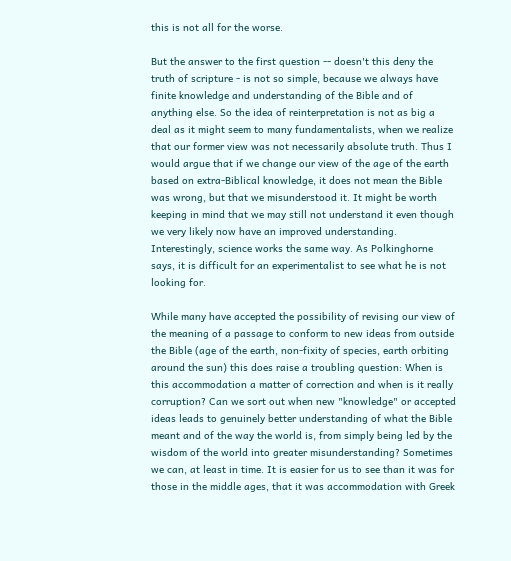this is not all for the worse.

But the answer to the first question -- doesn't this deny the truth of scripture - is not so simple, because we always have finite knowledge and understanding of the Bible and of anything else. So the idea of reinterpretation is not as big a deal as it might seem to many fundamentalists, when we realize that our former view was not necessarily absolute truth. Thus I would argue that if we change our view of the age of the earth based on extra-Biblical knowledge, it does not mean the Bible was wrong, but that we misunderstood it. It might be worth keeping in mind that we may still not understand it even though we very likely now have an improved understanding. Interestingly, science works the same way. As Polkinghorne says, it is difficult for an experimentalist to see what he is not looking for.

While many have accepted the possibility of revising our view of the meaning of a passage to conform to new ideas from outside the Bible (age of the earth, non-fixity of species, earth orbiting around the sun) this does raise a troubling question: When is this accommodation a matter of correction and when is it really corruption? Can we sort out when new "knowledge" or accepted ideas leads to genuinely better understanding of what the Bible meant and of the way the world is, from simply being led by the wisdom of the world into greater misunderstanding? Sometimes we can, at least in time. It is easier for us to see than it was for those in the middle ages, that it was accommodation with Greek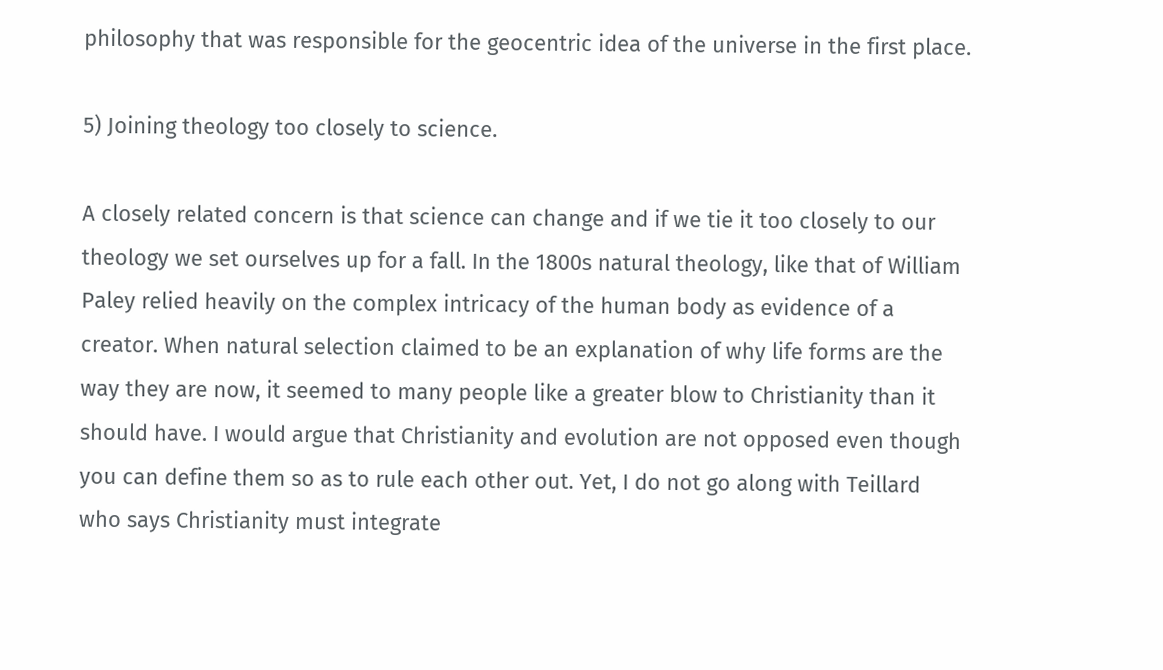philosophy that was responsible for the geocentric idea of the universe in the first place.

5) Joining theology too closely to science.

A closely related concern is that science can change and if we tie it too closely to our theology we set ourselves up for a fall. In the 1800s natural theology, like that of William Paley relied heavily on the complex intricacy of the human body as evidence of a creator. When natural selection claimed to be an explanation of why life forms are the way they are now, it seemed to many people like a greater blow to Christianity than it should have. I would argue that Christianity and evolution are not opposed even though you can define them so as to rule each other out. Yet, I do not go along with Teillard who says Christianity must integrate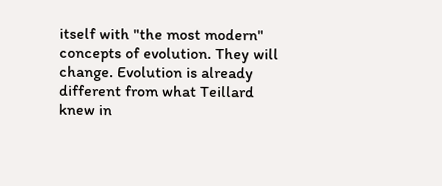itself with "the most modern" concepts of evolution. They will change. Evolution is already different from what Teillard knew in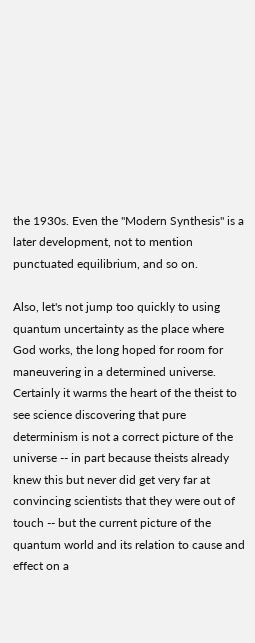the 1930s. Even the "Modern Synthesis" is a later development, not to mention punctuated equilibrium, and so on.

Also, let's not jump too quickly to using quantum uncertainty as the place where God works, the long hoped for room for maneuvering in a determined universe. Certainly it warms the heart of the theist to see science discovering that pure determinism is not a correct picture of the universe -- in part because theists already knew this but never did get very far at convincing scientists that they were out of touch -- but the current picture of the quantum world and its relation to cause and effect on a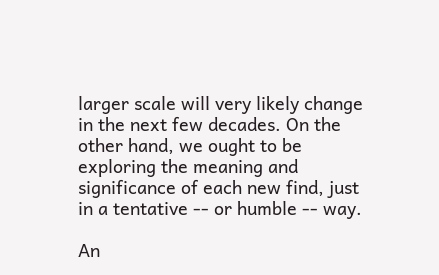larger scale will very likely change in the next few decades. On the other hand, we ought to be exploring the meaning and significance of each new find, just in a tentative -- or humble -- way.

An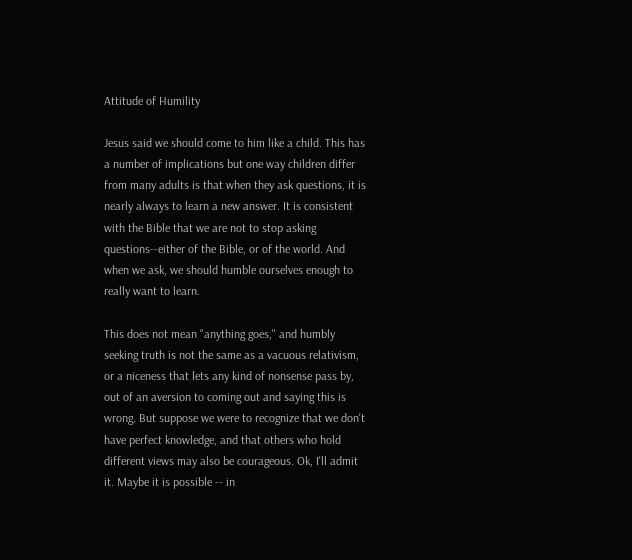Attitude of Humility

Jesus said we should come to him like a child. This has a number of implications but one way children differ from many adults is that when they ask questions, it is nearly always to learn a new answer. It is consistent with the Bible that we are not to stop asking questions--either of the Bible, or of the world. And when we ask, we should humble ourselves enough to really want to learn.

This does not mean "anything goes," and humbly seeking truth is not the same as a vacuous relativism, or a niceness that lets any kind of nonsense pass by, out of an aversion to coming out and saying this is wrong. But suppose we were to recognize that we don't have perfect knowledge, and that others who hold different views may also be courageous. Ok, I'll admit it. Maybe it is possible -- in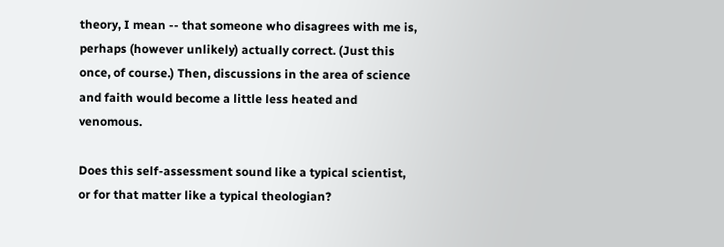theory, I mean -- that someone who disagrees with me is, perhaps (however unlikely) actually correct. (Just this once, of course.) Then, discussions in the area of science and faith would become a little less heated and venomous.

Does this self-assessment sound like a typical scientist, or for that matter like a typical theologian?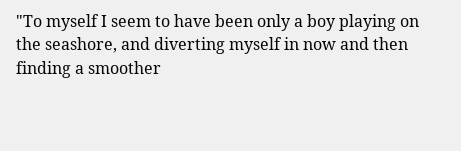"To myself I seem to have been only a boy playing on the seashore, and diverting myself in now and then finding a smoother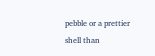pebble or a prettier shell than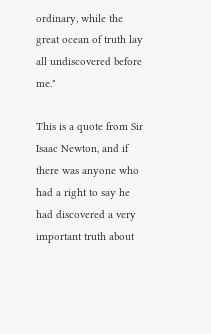ordinary, while the great ocean of truth lay all undiscovered before me."

This is a quote from Sir Isaac Newton, and if there was anyone who had a right to say he had discovered a very important truth about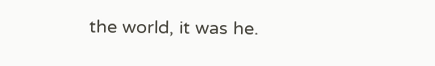the world, it was he.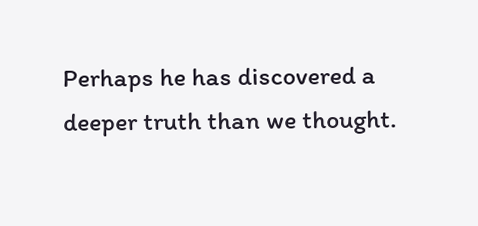Perhaps he has discovered a deeper truth than we thought.